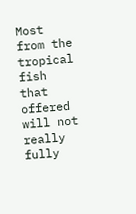Most from the tropical fish that offered will not really fully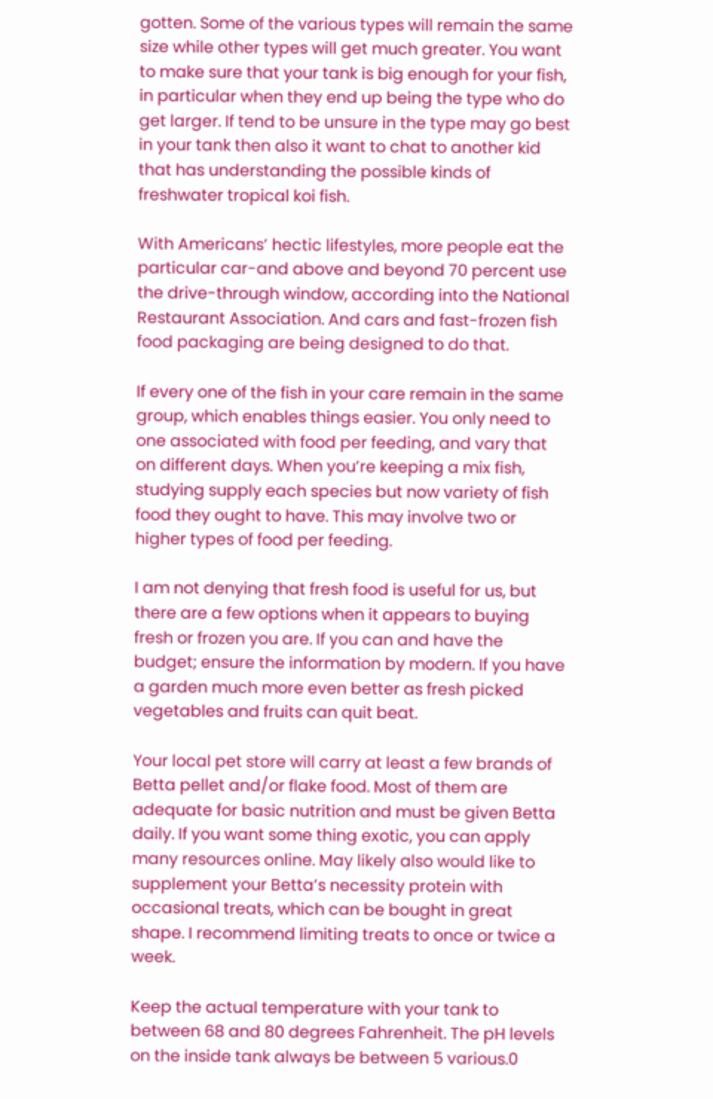gotten. Some of the various types will remain the same size while other types will get much greater. You want to make sure that your tank is big enough for your fish, in particular when they end up being the type who do get larger. If tend to be unsure in the type may go best in your tank then also it want to chat to another kid that has understanding the possible kinds of freshwater tropical koi fish.

With Americans’ hectic lifestyles, more people eat the particular car-and above and beyond 70 percent use the drive-through window, according into the National Restaurant Association. And cars and fast-frozen fish food packaging are being designed to do that.

If every one of the fish in your care remain in the same group, which enables things easier. You only need to one associated with food per feeding, and vary that on different days. When you’re keeping a mix fish, studying supply each species but now variety of fish food they ought to have. This may involve two or higher types of food per feeding.

I am not denying that fresh food is useful for us, but there are a few options when it appears to buying fresh or frozen you are. If you can and have the budget; ensure the information by modern. If you have a garden much more even better as fresh picked vegetables and fruits can quit beat.

Your local pet store will carry at least a few brands of Betta pellet and/or flake food. Most of them are adequate for basic nutrition and must be given Betta daily. If you want some thing exotic, you can apply many resources online. May likely also would like to supplement your Betta’s necessity protein with occasional treats, which can be bought in great shape. I recommend limiting treats to once or twice a week.

Keep the actual temperature with your tank to between 68 and 80 degrees Fahrenheit. The pH levels on the inside tank always be between 5 various.0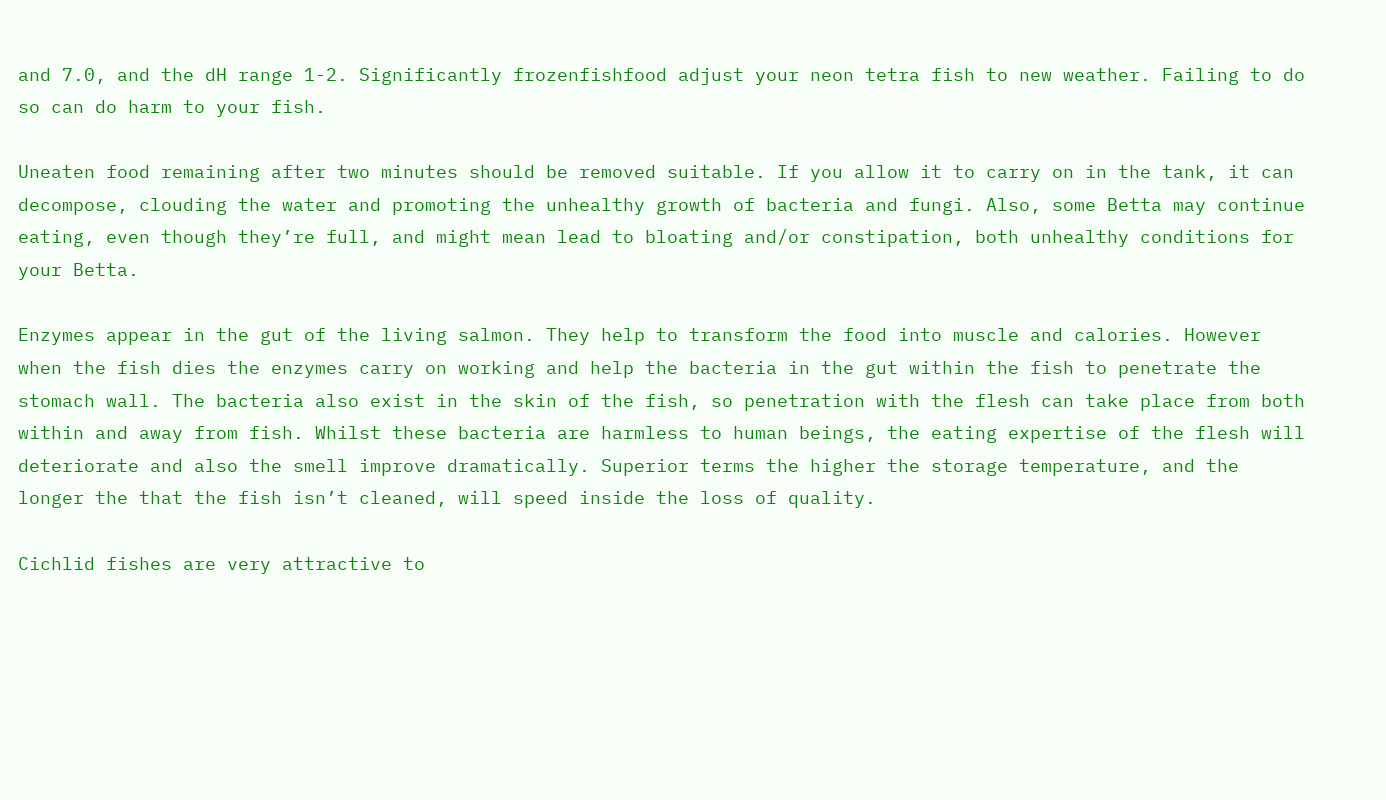and 7.0, and the dH range 1-2. Significantly frozenfishfood adjust your neon tetra fish to new weather. Failing to do so can do harm to your fish.

Uneaten food remaining after two minutes should be removed suitable. If you allow it to carry on in the tank, it can decompose, clouding the water and promoting the unhealthy growth of bacteria and fungi. Also, some Betta may continue eating, even though they’re full, and might mean lead to bloating and/or constipation, both unhealthy conditions for your Betta.

Enzymes appear in the gut of the living salmon. They help to transform the food into muscle and calories. However when the fish dies the enzymes carry on working and help the bacteria in the gut within the fish to penetrate the stomach wall. The bacteria also exist in the skin of the fish, so penetration with the flesh can take place from both within and away from fish. Whilst these bacteria are harmless to human beings, the eating expertise of the flesh will deteriorate and also the smell improve dramatically. Superior terms the higher the storage temperature, and the longer the that the fish isn’t cleaned, will speed inside the loss of quality.

Cichlid fishes are very attractive to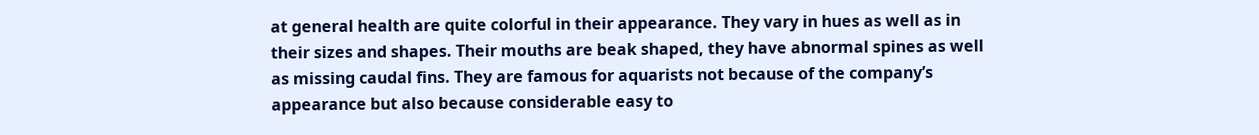at general health are quite colorful in their appearance. They vary in hues as well as in their sizes and shapes. Their mouths are beak shaped, they have abnormal spines as well as missing caudal fins. They are famous for aquarists not because of the company’s appearance but also because considerable easy to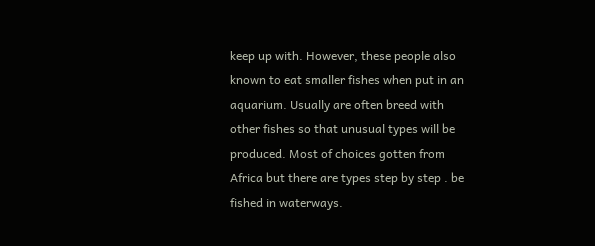keep up with. However, these people also known to eat smaller fishes when put in an aquarium. Usually are often breed with other fishes so that unusual types will be produced. Most of choices gotten from Africa but there are types step by step . be fished in waterways.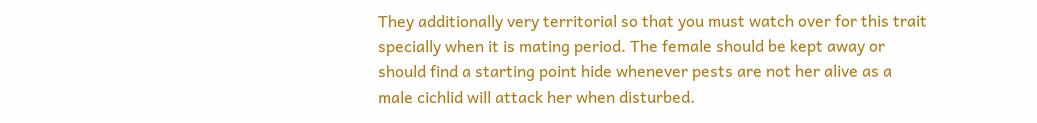They additionally very territorial so that you must watch over for this trait specially when it is mating period. The female should be kept away or should find a starting point hide whenever pests are not her alive as a male cichlid will attack her when disturbed.